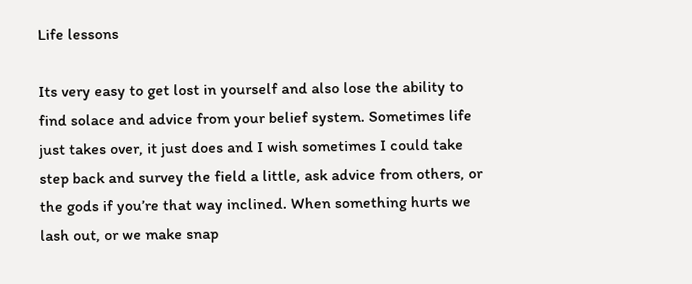Life lessons

Its very easy to get lost in yourself and also lose the ability to find solace and advice from your belief system. Sometimes life just takes over, it just does and I wish sometimes I could take step back and survey the field a little, ask advice from others, or the gods if you’re that way inclined. When something hurts we lash out, or we make snap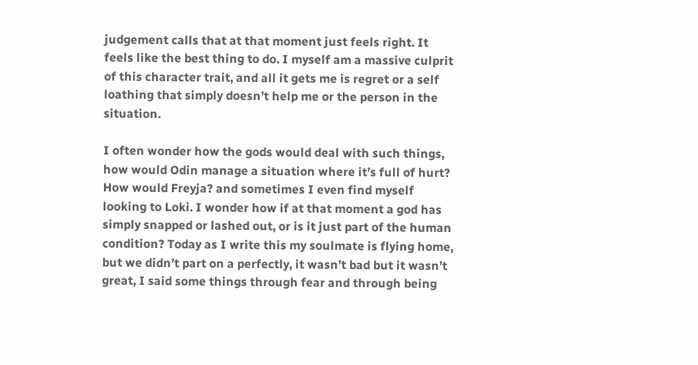judgement calls that at that moment just feels right. It feels like the best thing to do. I myself am a massive culprit of this character trait, and all it gets me is regret or a self loathing that simply doesn’t help me or the person in the situation.

I often wonder how the gods would deal with such things, how would Odin manage a situation where it’s full of hurt? How would Freyja? and sometimes I even find myself looking to Loki. I wonder how if at that moment a god has simply snapped or lashed out, or is it just part of the human condition? Today as I write this my soulmate is flying home, but we didn’t part on a perfectly, it wasn’t bad but it wasn’t great, I said some things through fear and through being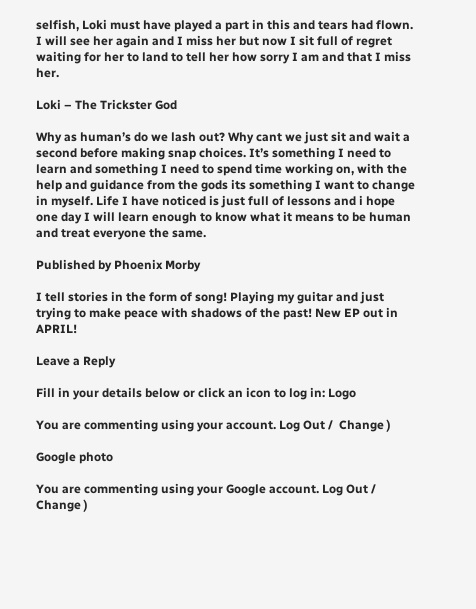selfish, Loki must have played a part in this and tears had flown. I will see her again and I miss her but now I sit full of regret waiting for her to land to tell her how sorry I am and that I miss her.

Loki – The Trickster God

Why as human’s do we lash out? Why cant we just sit and wait a second before making snap choices. It’s something I need to learn and something I need to spend time working on, with the help and guidance from the gods its something I want to change in myself. Life I have noticed is just full of lessons and i hope one day I will learn enough to know what it means to be human and treat everyone the same.

Published by Phoenix Morby

I tell stories in the form of song! Playing my guitar and just trying to make peace with shadows of the past! New EP out in APRIL!

Leave a Reply

Fill in your details below or click an icon to log in: Logo

You are commenting using your account. Log Out /  Change )

Google photo

You are commenting using your Google account. Log Out /  Change )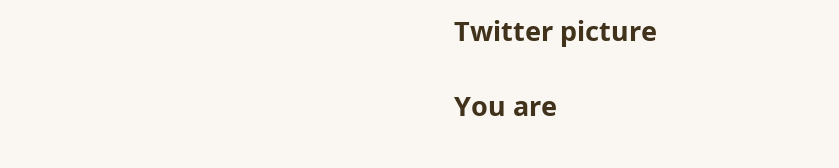Twitter picture

You are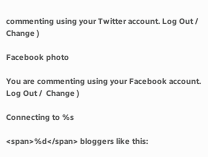commenting using your Twitter account. Log Out /  Change )

Facebook photo

You are commenting using your Facebook account. Log Out /  Change )

Connecting to %s

<span>%d</span> bloggers like this: